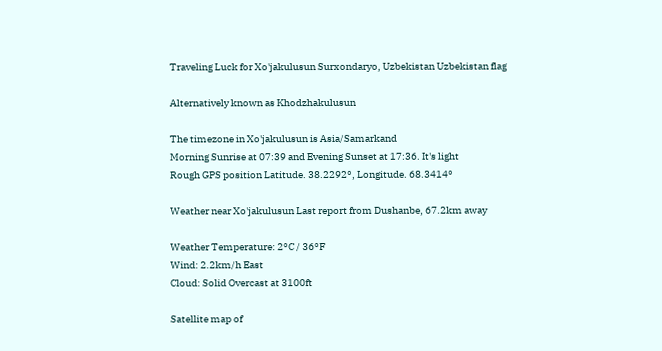Traveling Luck for Xo'jakulusun Surxondaryo, Uzbekistan Uzbekistan flag

Alternatively known as Khodzhakulusun

The timezone in Xo'jakulusun is Asia/Samarkand
Morning Sunrise at 07:39 and Evening Sunset at 17:36. It's light
Rough GPS position Latitude. 38.2292°, Longitude. 68.3414°

Weather near Xo'jakulusun Last report from Dushanbe, 67.2km away

Weather Temperature: 2°C / 36°F
Wind: 2.2km/h East
Cloud: Solid Overcast at 3100ft

Satellite map of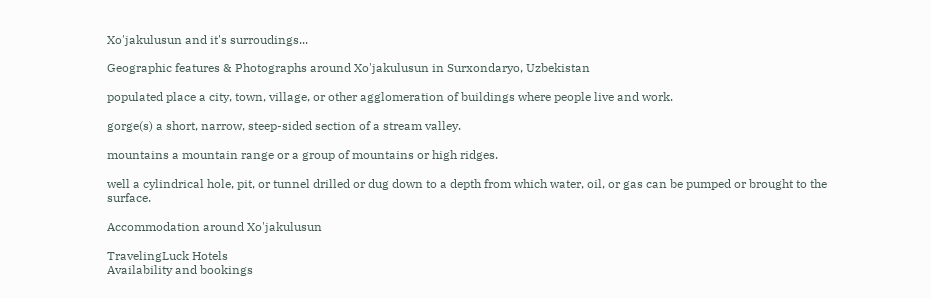Xo'jakulusun and it's surroudings...

Geographic features & Photographs around Xo'jakulusun in Surxondaryo, Uzbekistan

populated place a city, town, village, or other agglomeration of buildings where people live and work.

gorge(s) a short, narrow, steep-sided section of a stream valley.

mountains a mountain range or a group of mountains or high ridges.

well a cylindrical hole, pit, or tunnel drilled or dug down to a depth from which water, oil, or gas can be pumped or brought to the surface.

Accommodation around Xo'jakulusun

TravelingLuck Hotels
Availability and bookings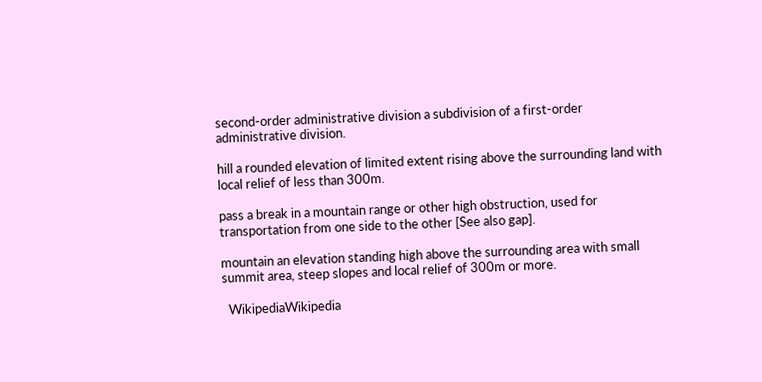second-order administrative division a subdivision of a first-order administrative division.

hill a rounded elevation of limited extent rising above the surrounding land with local relief of less than 300m.

pass a break in a mountain range or other high obstruction, used for transportation from one side to the other [See also gap].

mountain an elevation standing high above the surrounding area with small summit area, steep slopes and local relief of 300m or more.

  WikipediaWikipedia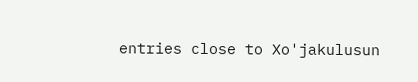entries close to Xo'jakulusun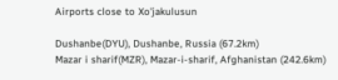Airports close to Xo'jakulusun

Dushanbe(DYU), Dushanbe, Russia (67.2km)
Mazar i sharif(MZR), Mazar-i-sharif, Afghanistan (242.6km)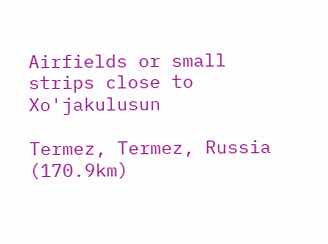Airfields or small strips close to Xo'jakulusun

Termez, Termez, Russia (170.9km)